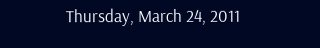Thursday, March 24, 2011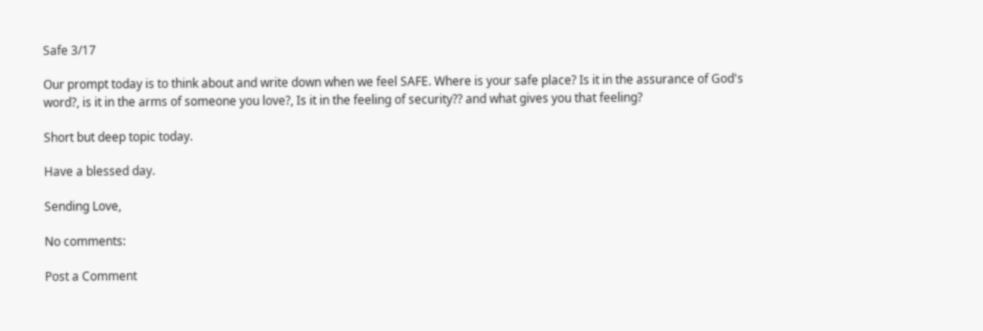Safe 3/17

Our prompt today is to think about and write down when we feel SAFE. Where is your safe place? Is it in the assurance of God's word?, is it in the arms of someone you love?, Is it in the feeling of security?? and what gives you that feeling?

Short but deep topic today.

Have a blessed day.

Sending Love,

No comments:

Post a Comment